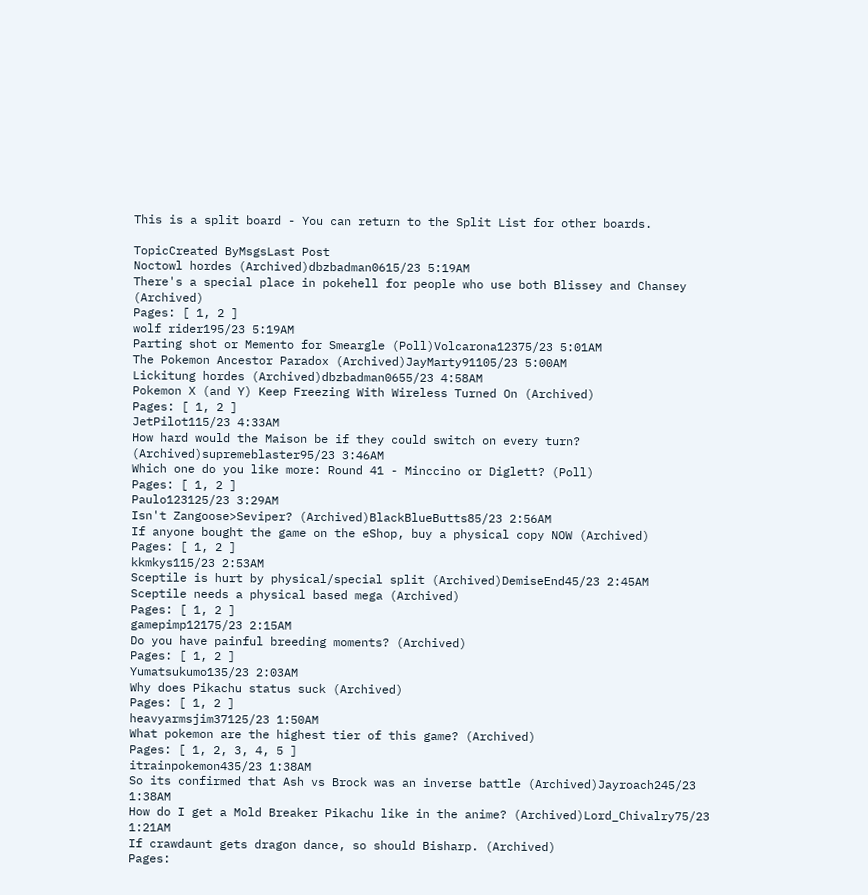This is a split board - You can return to the Split List for other boards.

TopicCreated ByMsgsLast Post
Noctowl hordes (Archived)dbzbadman0615/23 5:19AM
There's a special place in pokehell for people who use both Blissey and Chansey (Archived)
Pages: [ 1, 2 ]
wolf rider195/23 5:19AM
Parting shot or Memento for Smeargle (Poll)Volcarona12375/23 5:01AM
The Pokemon Ancestor Paradox (Archived)JayMarty91105/23 5:00AM
Lickitung hordes (Archived)dbzbadman0655/23 4:58AM
Pokemon X (and Y) Keep Freezing With Wireless Turned On (Archived)
Pages: [ 1, 2 ]
JetPilot115/23 4:33AM
How hard would the Maison be if they could switch on every turn? (Archived)supremeblaster95/23 3:46AM
Which one do you like more: Round 41 - Minccino or Diglett? (Poll)
Pages: [ 1, 2 ]
Paulo123125/23 3:29AM
Isn't Zangoose>Seviper? (Archived)BlackBlueButts85/23 2:56AM
If anyone bought the game on the eShop, buy a physical copy NOW (Archived)
Pages: [ 1, 2 ]
kkmkys115/23 2:53AM
Sceptile is hurt by physical/special split (Archived)DemiseEnd45/23 2:45AM
Sceptile needs a physical based mega (Archived)
Pages: [ 1, 2 ]
gamepimp12175/23 2:15AM
Do you have painful breeding moments? (Archived)
Pages: [ 1, 2 ]
Yumatsukumo135/23 2:03AM
Why does Pikachu status suck (Archived)
Pages: [ 1, 2 ]
heavyarmsjim37125/23 1:50AM
What pokemon are the highest tier of this game? (Archived)
Pages: [ 1, 2, 3, 4, 5 ]
itrainpokemon435/23 1:38AM
So its confirmed that Ash vs Brock was an inverse battle (Archived)Jayroach245/23 1:38AM
How do I get a Mold Breaker Pikachu like in the anime? (Archived)Lord_Chivalry75/23 1:21AM
If crawdaunt gets dragon dance, so should Bisharp. (Archived)
Pages: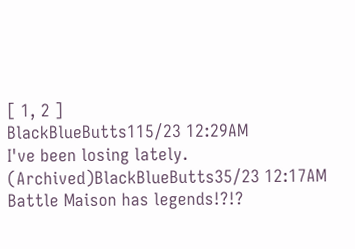[ 1, 2 ]
BlackBlueButts115/23 12:29AM
I've been losing lately. (Archived)BlackBlueButts35/23 12:17AM
Battle Maison has legends!?!?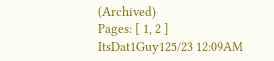(Archived)
Pages: [ 1, 2 ]
ItsDat1Guy125/23 12:09AM